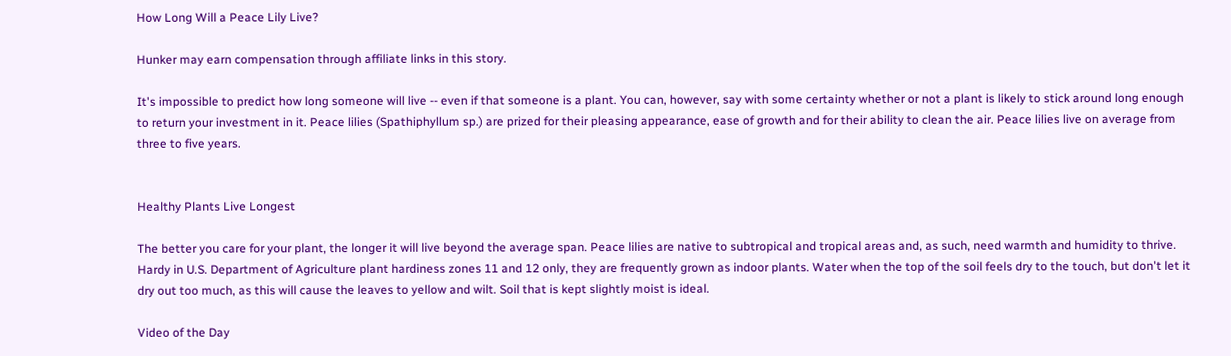How Long Will a Peace Lily Live?

Hunker may earn compensation through affiliate links in this story.

It's impossible to predict how long someone will live -- even if that someone is a plant. You can, however, say with some certainty whether or not a plant is likely to stick around long enough to return your investment in it. Peace lilies (Spathiphyllum sp.) are prized for their pleasing appearance, ease of growth and for their ability to clean the air. Peace lilies live on average from three to five years.


Healthy Plants Live Longest

The better you care for your plant, the longer it will live beyond the average span. Peace lilies are native to subtropical and tropical areas and, as such, need warmth and humidity to thrive. Hardy in U.S. Department of Agriculture plant hardiness zones 11 and 12 only, they are frequently grown as indoor plants. Water when the top of the soil feels dry to the touch, but don't let it dry out too much, as this will cause the leaves to yellow and wilt. Soil that is kept slightly moist is ideal.

Video of the Day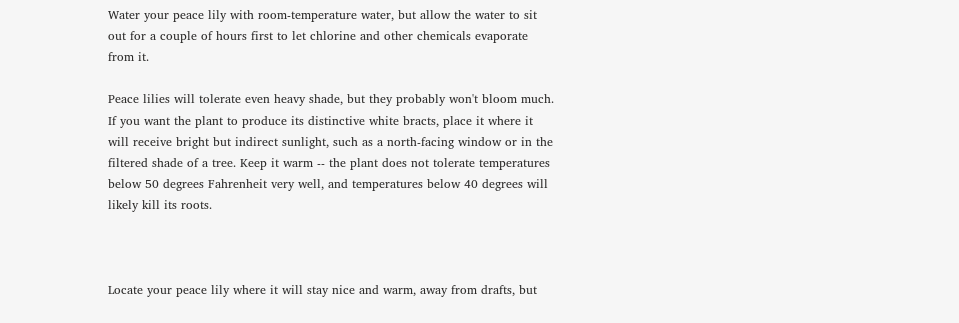Water your peace lily with room-temperature water, but allow the water to sit out for a couple of hours first to let chlorine and other chemicals evaporate from it.

Peace lilies will tolerate even heavy shade, but they probably won't bloom much. If you want the plant to produce its distinctive white bracts, place it where it will receive bright but indirect sunlight, such as a north-facing window or in the filtered shade of a tree. Keep it warm -- the plant does not tolerate temperatures below 50 degrees Fahrenheit very well, and temperatures below 40 degrees will likely kill its roots.



Locate your peace lily where it will stay nice and warm, away from drafts, but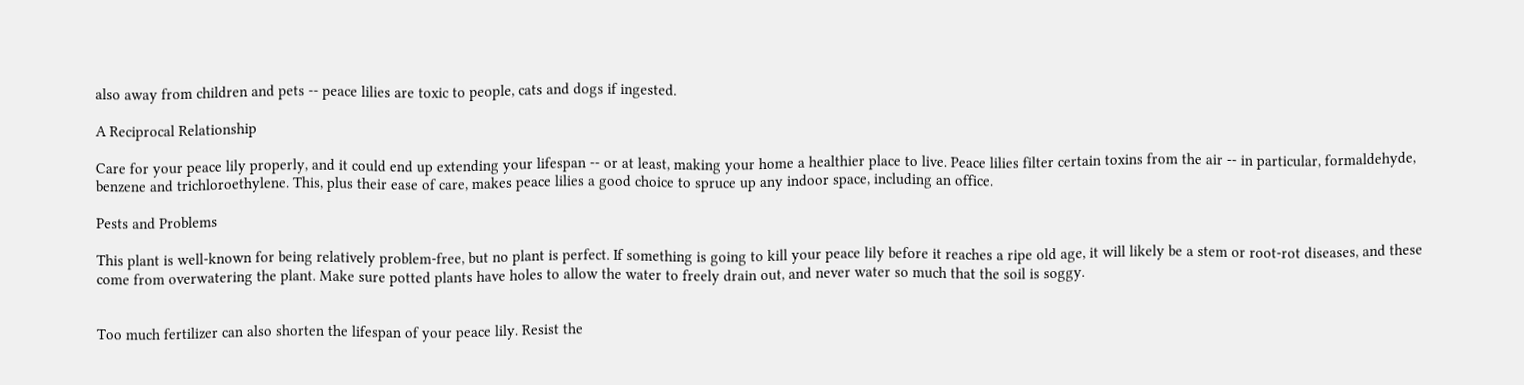also away from children and pets -- peace lilies are toxic to people, cats and dogs if ingested.

A Reciprocal Relationship

Care for your peace lily properly, and it could end up extending your lifespan -- or at least, making your home a healthier place to live. Peace lilies filter certain toxins from the air -- in particular, formaldehyde, benzene and trichloroethylene. This, plus their ease of care, makes peace lilies a good choice to spruce up any indoor space, including an office.

Pests and Problems

This plant is well-known for being relatively problem-free, but no plant is perfect. If something is going to kill your peace lily before it reaches a ripe old age, it will likely be a stem or root-rot diseases, and these come from overwatering the plant. Make sure potted plants have holes to allow the water to freely drain out, and never water so much that the soil is soggy.


Too much fertilizer can also shorten the lifespan of your peace lily. Resist the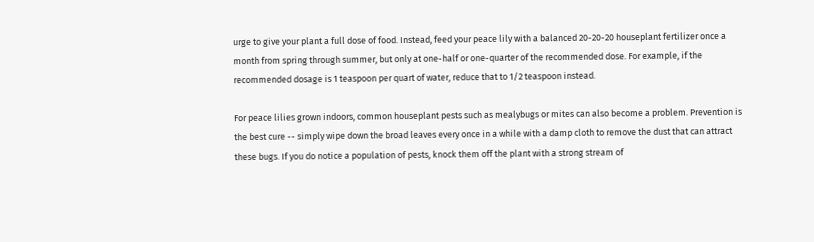urge to give your plant a full dose of food. Instead, feed your peace lily with a balanced 20-20-20 houseplant fertilizer once a month from spring through summer, but only at one-half or one-quarter of the recommended dose. For example, if the recommended dosage is 1 teaspoon per quart of water, reduce that to 1/2 teaspoon instead.

For peace lilies grown indoors, common houseplant pests such as mealybugs or mites can also become a problem. Prevention is the best cure -- simply wipe down the broad leaves every once in a while with a damp cloth to remove the dust that can attract these bugs. If you do notice a population of pests, knock them off the plant with a strong stream of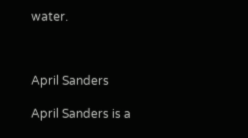water.



April Sanders

April Sanders is a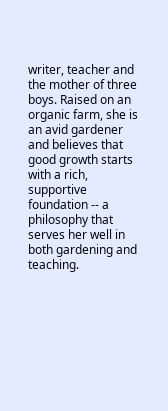writer, teacher and the mother of three boys. Raised on an organic farm, she is an avid gardener and believes that good growth starts with a rich, supportive foundation -- a philosophy that serves her well in both gardening and teaching.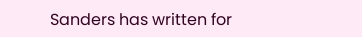Sanders has written for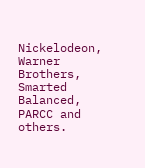Nickelodeon, Warner Brothers, Smarted Balanced, PARCC and others.